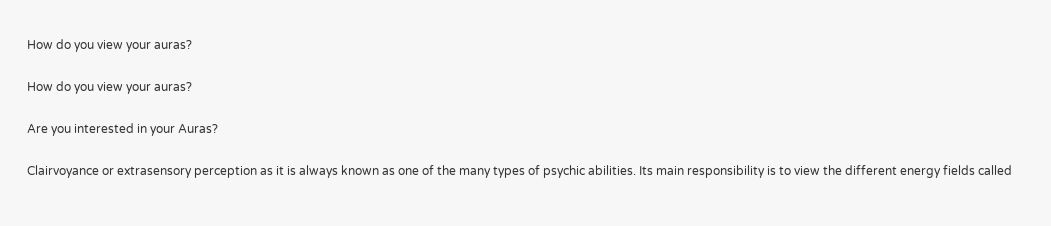How do you view your auras?

How do you view your auras?

Are you interested in your Auras?

Clairvoyance or extrasensory perception as it is always known as one of the many types of psychic abilities. Its main responsibility is to view the different energy fields called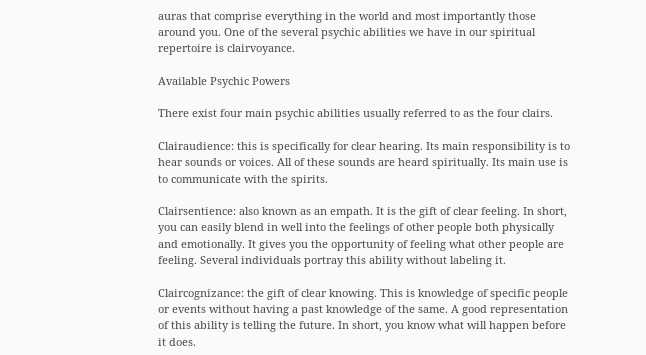auras that comprise everything in the world and most importantly those around you. One of the several psychic abilities we have in our spiritual repertoire is clairvoyance.

Available Psychic Powers

There exist four main psychic abilities usually referred to as the four clairs.

Clairaudience: this is specifically for clear hearing. Its main responsibility is to hear sounds or voices. All of these sounds are heard spiritually. Its main use is to communicate with the spirits.

Clairsentience: also known as an empath. It is the gift of clear feeling. In short, you can easily blend in well into the feelings of other people both physically and emotionally. It gives you the opportunity of feeling what other people are feeling. Several individuals portray this ability without labeling it.

Claircognizance: the gift of clear knowing. This is knowledge of specific people or events without having a past knowledge of the same. A good representation of this ability is telling the future. In short, you know what will happen before it does.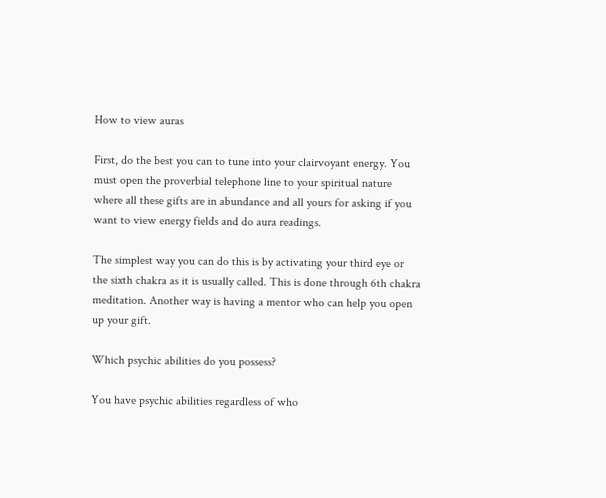How to view auras

First, do the best you can to tune into your clairvoyant energy. You must open the proverbial telephone line to your spiritual nature where all these gifts are in abundance and all yours for asking if you want to view energy fields and do aura readings.

The simplest way you can do this is by activating your third eye or the sixth chakra as it is usually called. This is done through 6th chakra meditation. Another way is having a mentor who can help you open up your gift.

Which psychic abilities do you possess?

You have psychic abilities regardless of who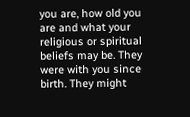you are, how old you are and what your religious or spiritual beliefs may be. They were with you since birth. They might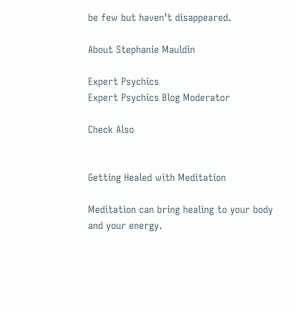be few but haven’t disappeared.

About Stephanie Mauldin

Expert Psychics
Expert Psychics Blog Moderator

Check Also


Getting Healed with Meditation

Meditation can bring healing to your body and your energy.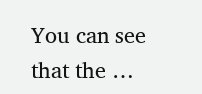You can see that the …